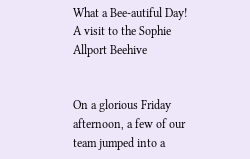What a Bee-autiful Day! A visit to the Sophie Allport Beehive


On a glorious Friday afternoon, a few of our team jumped into a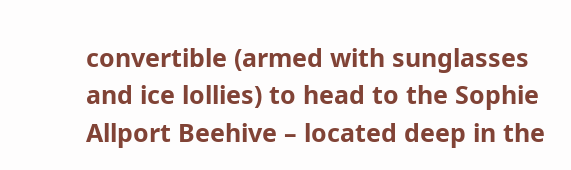convertible (armed with sunglasses and ice lollies) to head to the Sophie Allport Beehive – located deep in the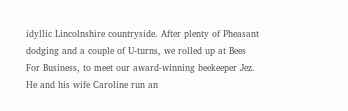idyllic Lincolnshire countryside. After plenty of Pheasant dodging and a couple of U-turns, we rolled up at Bees For Business, to meet our award-winning beekeeper Jez. He and his wife Caroline run an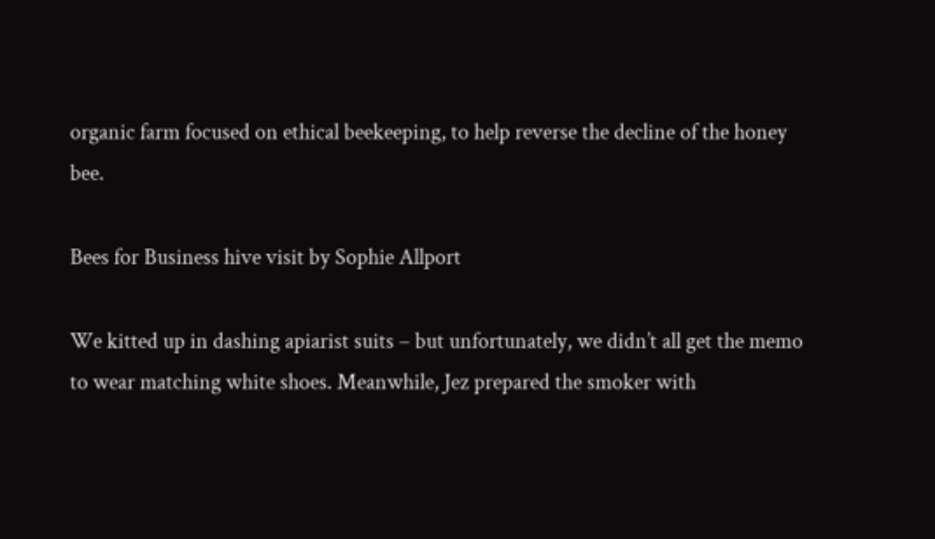organic farm focused on ethical beekeeping, to help reverse the decline of the honey bee.

Bees for Business hive visit by Sophie Allport

We kitted up in dashing apiarist suits – but unfortunately, we didn’t all get the memo to wear matching white shoes. Meanwhile, Jez prepared the smoker with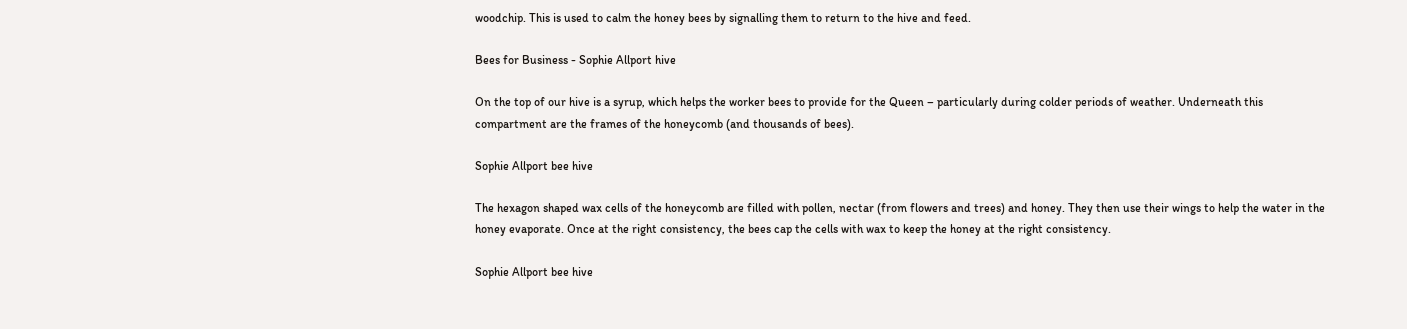woodchip. This is used to calm the honey bees by signalling them to return to the hive and feed.

Bees for Business - Sophie Allport hive

On the top of our hive is a syrup, which helps the worker bees to provide for the Queen – particularly during colder periods of weather. Underneath this compartment are the frames of the honeycomb (and thousands of bees).

Sophie Allport bee hive

The hexagon shaped wax cells of the honeycomb are filled with pollen, nectar (from flowers and trees) and honey. They then use their wings to help the water in the honey evaporate. Once at the right consistency, the bees cap the cells with wax to keep the honey at the right consistency.

Sophie Allport bee hive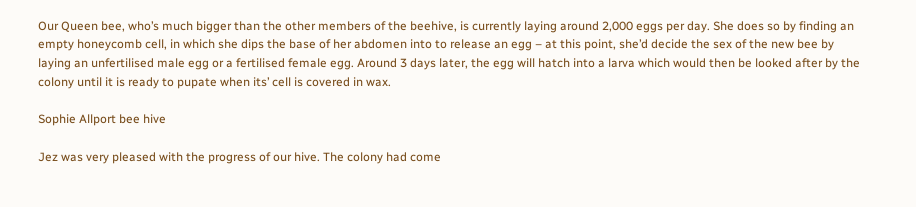Our Queen bee, who’s much bigger than the other members of the beehive, is currently laying around 2,000 eggs per day. She does so by finding an empty honeycomb cell, in which she dips the base of her abdomen into to release an egg – at this point, she’d decide the sex of the new bee by laying an unfertilised male egg or a fertilised female egg. Around 3 days later, the egg will hatch into a larva which would then be looked after by the colony until it is ready to pupate when its’ cell is covered in wax.

Sophie Allport bee hive

Jez was very pleased with the progress of our hive. The colony had come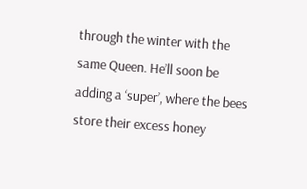through the winter with the same Queen. He’ll soon be adding a ‘super’, where the bees store their excess honey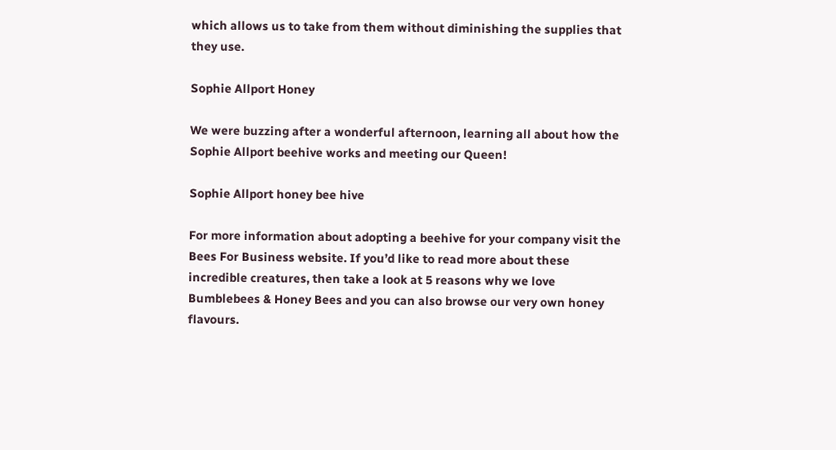which allows us to take from them without diminishing the supplies that they use.

Sophie Allport Honey

We were buzzing after a wonderful afternoon, learning all about how the Sophie Allport beehive works and meeting our Queen!

Sophie Allport honey bee hive

For more information about adopting a beehive for your company visit the Bees For Business website. If you’d like to read more about these incredible creatures, then take a look at 5 reasons why we love Bumblebees & Honey Bees and you can also browse our very own honey flavours.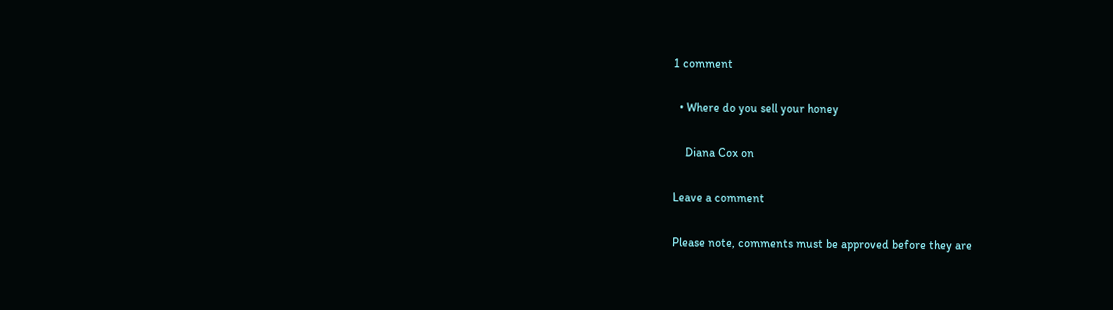1 comment

  • Where do you sell your honey

    Diana Cox on

Leave a comment

Please note, comments must be approved before they are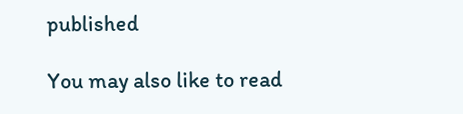published

You may also like to read